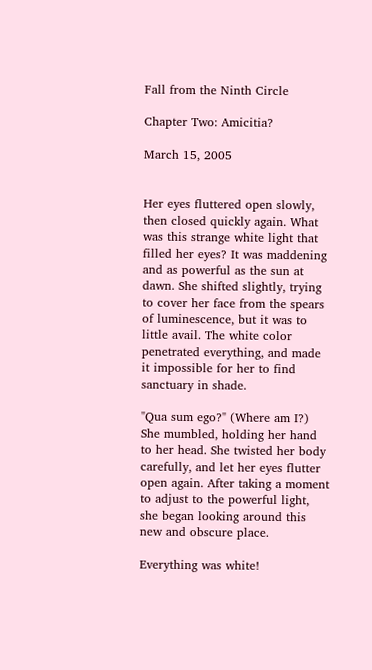Fall from the Ninth Circle

Chapter Two: Amicitia?

March 15, 2005


Her eyes fluttered open slowly, then closed quickly again. What was this strange white light that filled her eyes? It was maddening and as powerful as the sun at dawn. She shifted slightly, trying to cover her face from the spears of luminescence, but it was to little avail. The white color penetrated everything, and made it impossible for her to find sanctuary in shade.

"Qua sum ego?" (Where am I?) She mumbled, holding her hand to her head. She twisted her body carefully, and let her eyes flutter open again. After taking a moment to adjust to the powerful light, she began looking around this new and obscure place.

Everything was white!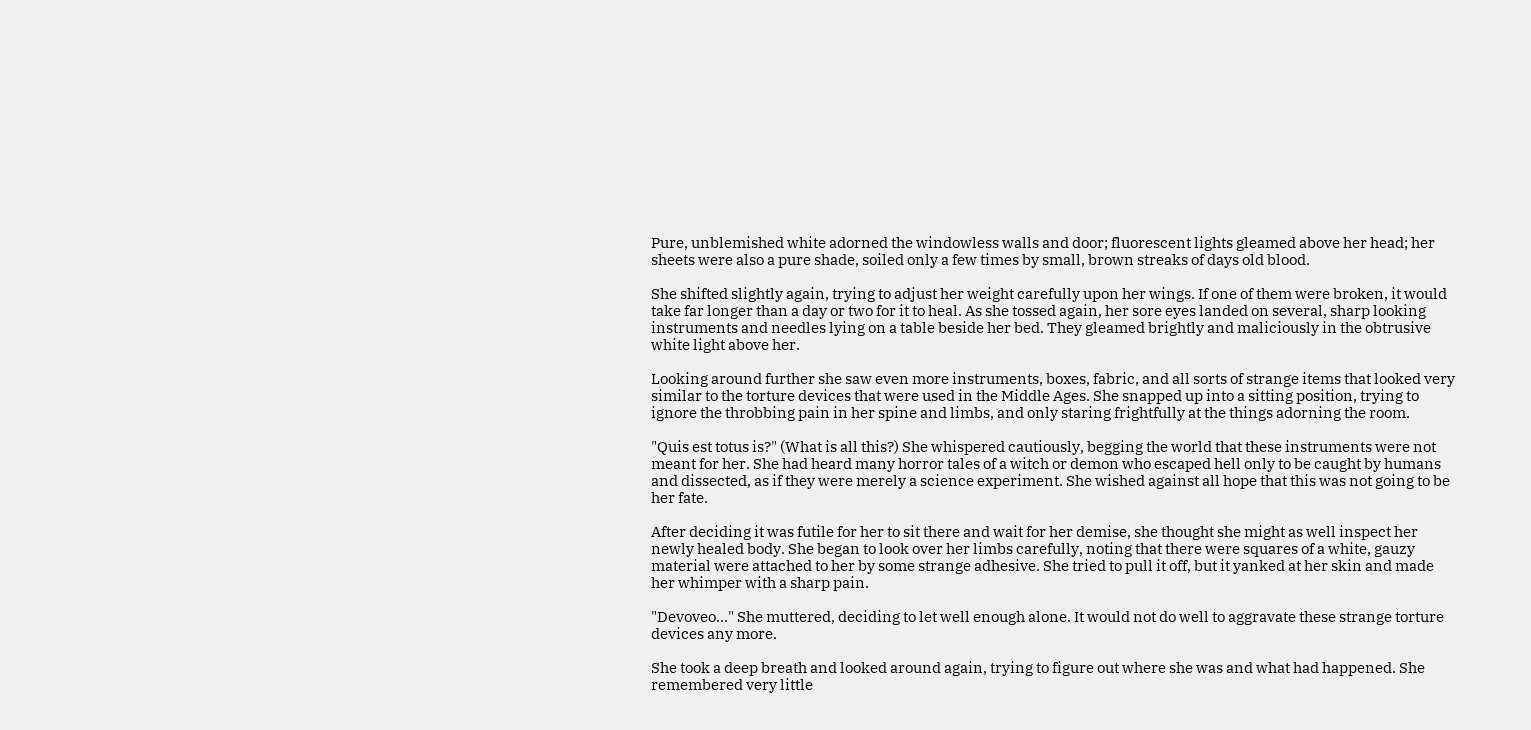Pure, unblemished white adorned the windowless walls and door; fluorescent lights gleamed above her head; her sheets were also a pure shade, soiled only a few times by small, brown streaks of days old blood.

She shifted slightly again, trying to adjust her weight carefully upon her wings. If one of them were broken, it would take far longer than a day or two for it to heal. As she tossed again, her sore eyes landed on several, sharp looking instruments and needles lying on a table beside her bed. They gleamed brightly and maliciously in the obtrusive white light above her.

Looking around further she saw even more instruments, boxes, fabric, and all sorts of strange items that looked very similar to the torture devices that were used in the Middle Ages. She snapped up into a sitting position, trying to ignore the throbbing pain in her spine and limbs, and only staring frightfully at the things adorning the room.

"Quis est totus is?" (What is all this?) She whispered cautiously, begging the world that these instruments were not meant for her. She had heard many horror tales of a witch or demon who escaped hell only to be caught by humans and dissected, as if they were merely a science experiment. She wished against all hope that this was not going to be her fate.

After deciding it was futile for her to sit there and wait for her demise, she thought she might as well inspect her newly healed body. She began to look over her limbs carefully, noting that there were squares of a white, gauzy material were attached to her by some strange adhesive. She tried to pull it off, but it yanked at her skin and made her whimper with a sharp pain.

"Devoveo…" She muttered, deciding to let well enough alone. It would not do well to aggravate these strange torture devices any more.

She took a deep breath and looked around again, trying to figure out where she was and what had happened. She remembered very little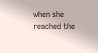when she reached the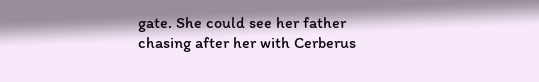gate. She could see her father chasing after her with Cerberus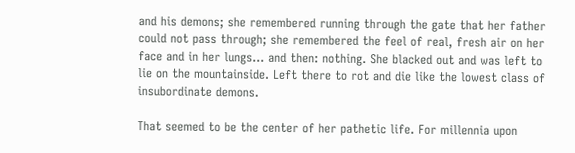and his demons; she remembered running through the gate that her father could not pass through; she remembered the feel of real, fresh air on her face and in her lungs… and then: nothing. She blacked out and was left to lie on the mountainside. Left there to rot and die like the lowest class of insubordinate demons.

That seemed to be the center of her pathetic life. For millennia upon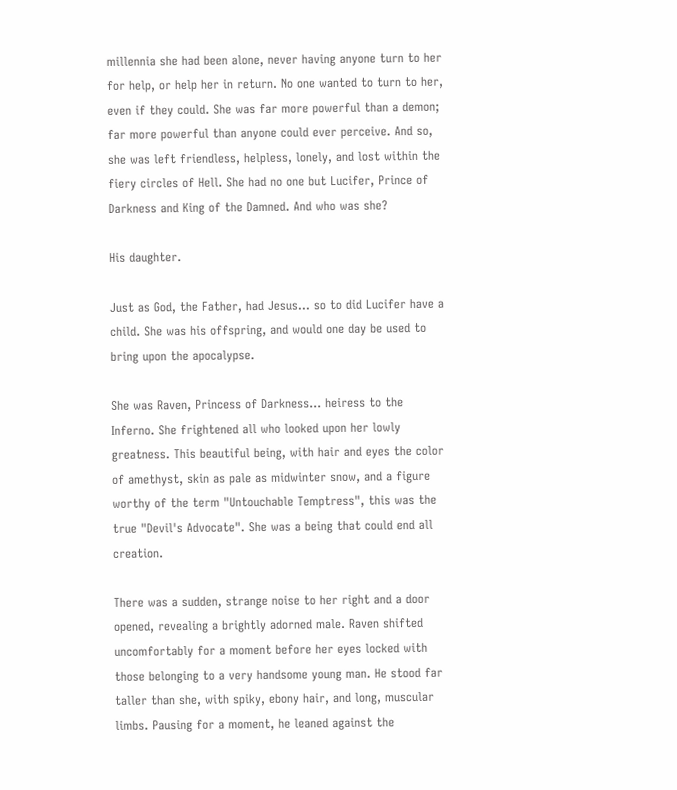millennia she had been alone, never having anyone turn to her for help, or help her in return. No one wanted to turn to her, even if they could. She was far more powerful than a demon; far more powerful than anyone could ever perceive. And so, she was left friendless, helpless, lonely, and lost within the fiery circles of Hell. She had no one but Lucifer, Prince of Darkness and King of the Damned. And who was she?

His daughter.

Just as God, the Father, had Jesus… so to did Lucifer have a child. She was his offspring, and would one day be used to bring upon the apocalypse.

She was Raven, Princess of Darkness… heiress to the Inferno. She frightened all who looked upon her lowly greatness. This beautiful being, with hair and eyes the color of amethyst, skin as pale as midwinter snow, and a figure worthy of the term "Untouchable Temptress", this was the true "Devil's Advocate". She was a being that could end all creation.

There was a sudden, strange noise to her right and a door opened, revealing a brightly adorned male. Raven shifted uncomfortably for a moment before her eyes locked with those belonging to a very handsome young man. He stood far taller than she, with spiky, ebony hair, and long, muscular limbs. Pausing for a moment, he leaned against the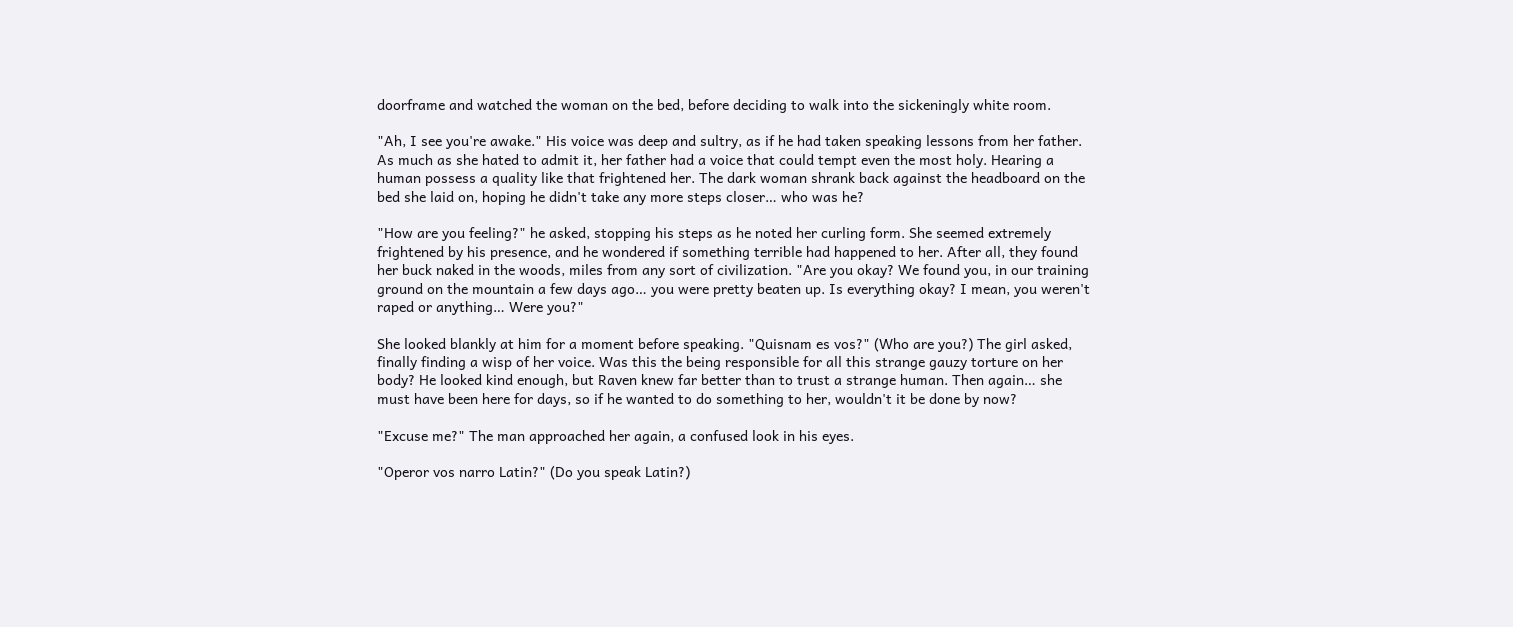doorframe and watched the woman on the bed, before deciding to walk into the sickeningly white room.

"Ah, I see you're awake." His voice was deep and sultry, as if he had taken speaking lessons from her father. As much as she hated to admit it, her father had a voice that could tempt even the most holy. Hearing a human possess a quality like that frightened her. The dark woman shrank back against the headboard on the bed she laid on, hoping he didn't take any more steps closer… who was he?

"How are you feeling?" he asked, stopping his steps as he noted her curling form. She seemed extremely frightened by his presence, and he wondered if something terrible had happened to her. After all, they found her buck naked in the woods, miles from any sort of civilization. "Are you okay? We found you, in our training ground on the mountain a few days ago… you were pretty beaten up. Is everything okay? I mean, you weren't raped or anything… Were you?"

She looked blankly at him for a moment before speaking. "Quisnam es vos?" (Who are you?) The girl asked, finally finding a wisp of her voice. Was this the being responsible for all this strange gauzy torture on her body? He looked kind enough, but Raven knew far better than to trust a strange human. Then again… she must have been here for days, so if he wanted to do something to her, wouldn't it be done by now?

"Excuse me?" The man approached her again, a confused look in his eyes.

"Operor vos narro Latin?" (Do you speak Latin?)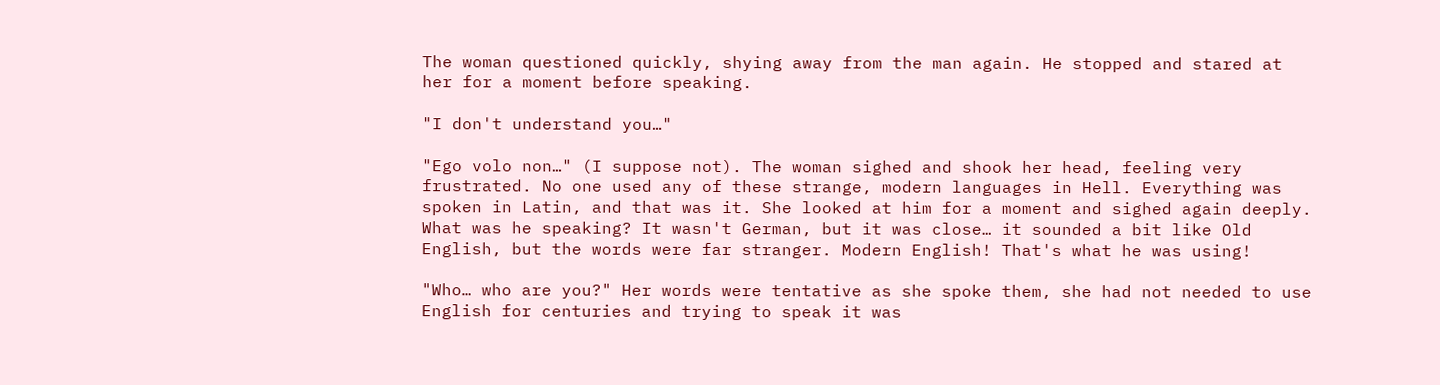The woman questioned quickly, shying away from the man again. He stopped and stared at her for a moment before speaking.

"I don't understand you…"

"Ego volo non…" (I suppose not). The woman sighed and shook her head, feeling very frustrated. No one used any of these strange, modern languages in Hell. Everything was spoken in Latin, and that was it. She looked at him for a moment and sighed again deeply. What was he speaking? It wasn't German, but it was close… it sounded a bit like Old English, but the words were far stranger. Modern English! That's what he was using!

"Who… who are you?" Her words were tentative as she spoke them, she had not needed to use English for centuries and trying to speak it was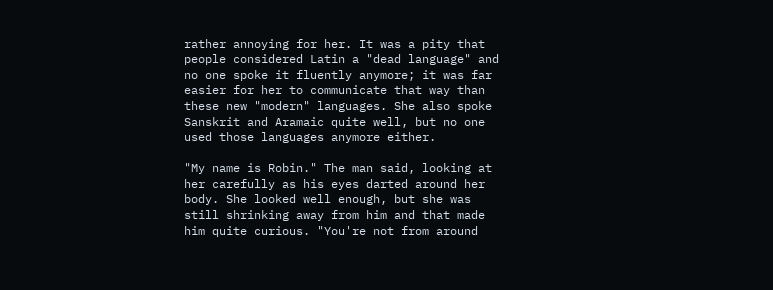rather annoying for her. It was a pity that people considered Latin a "dead language" and no one spoke it fluently anymore; it was far easier for her to communicate that way than these new "modern" languages. She also spoke Sanskrit and Aramaic quite well, but no one used those languages anymore either.

"My name is Robin." The man said, looking at her carefully as his eyes darted around her body. She looked well enough, but she was still shrinking away from him and that made him quite curious. "You're not from around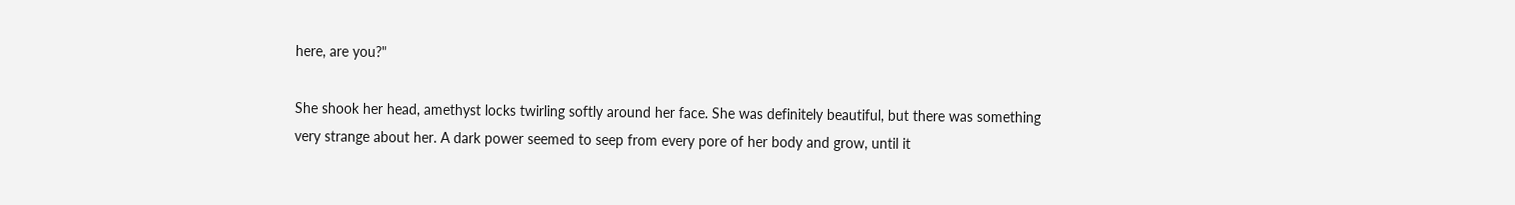here, are you?"

She shook her head, amethyst locks twirling softly around her face. She was definitely beautiful, but there was something very strange about her. A dark power seemed to seep from every pore of her body and grow, until it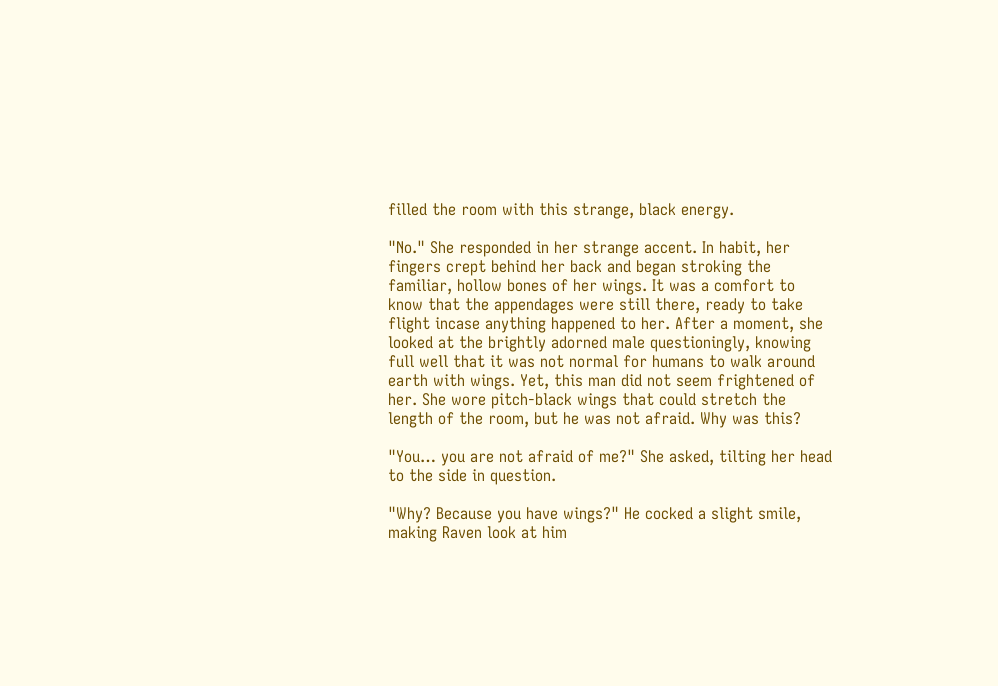filled the room with this strange, black energy.

"No." She responded in her strange accent. In habit, her fingers crept behind her back and began stroking the familiar, hollow bones of her wings. It was a comfort to know that the appendages were still there, ready to take flight incase anything happened to her. After a moment, she looked at the brightly adorned male questioningly, knowing full well that it was not normal for humans to walk around earth with wings. Yet, this man did not seem frightened of her. She wore pitch-black wings that could stretch the length of the room, but he was not afraid. Why was this?

"You… you are not afraid of me?" She asked, tilting her head to the side in question.

"Why? Because you have wings?" He cocked a slight smile, making Raven look at him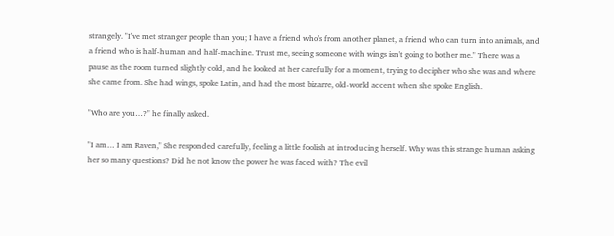strangely. "I've met stranger people than you; I have a friend who's from another planet, a friend who can turn into animals, and a friend who is half-human and half-machine. Trust me, seeing someone with wings isn't going to bother me." There was a pause as the room turned slightly cold, and he looked at her carefully for a moment, trying to decipher who she was and where she came from. She had wings, spoke Latin, and had the most bizarre, old-world accent when she spoke English.

"Who are you…?" he finally asked.

"I am… I am Raven," She responded carefully, feeling a little foolish at introducing herself. Why was this strange human asking her so many questions? Did he not know the power he was faced with? The evil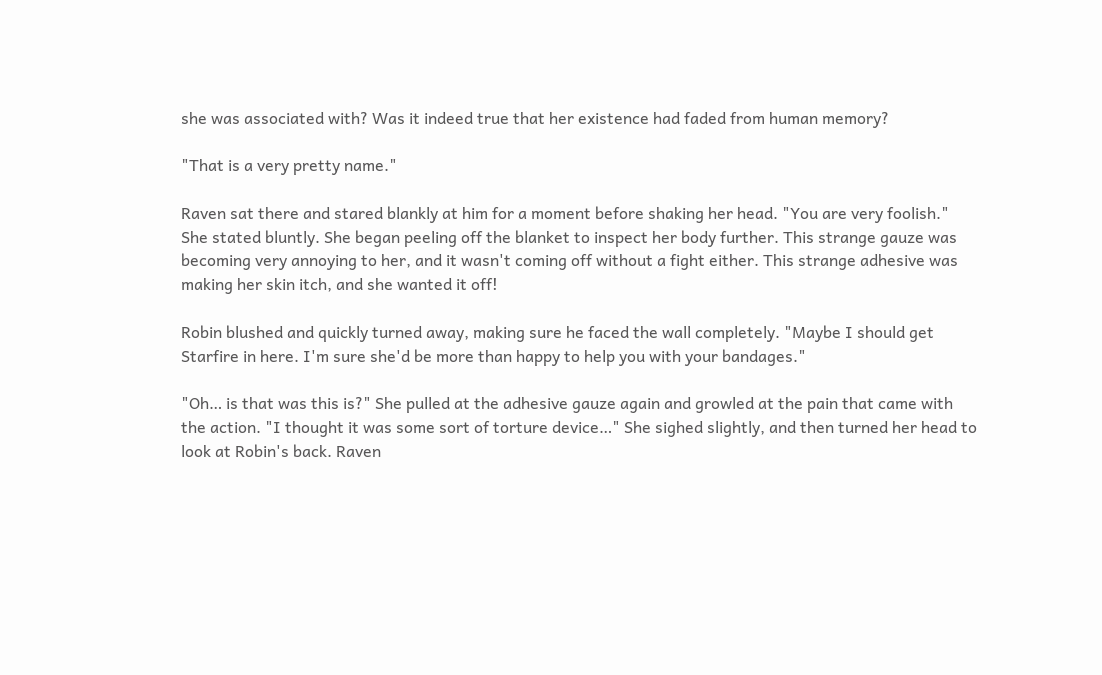she was associated with? Was it indeed true that her existence had faded from human memory?

"That is a very pretty name."

Raven sat there and stared blankly at him for a moment before shaking her head. "You are very foolish." She stated bluntly. She began peeling off the blanket to inspect her body further. This strange gauze was becoming very annoying to her, and it wasn't coming off without a fight either. This strange adhesive was making her skin itch, and she wanted it off!

Robin blushed and quickly turned away, making sure he faced the wall completely. "Maybe I should get Starfire in here. I'm sure she'd be more than happy to help you with your bandages."

"Oh… is that was this is?" She pulled at the adhesive gauze again and growled at the pain that came with the action. "I thought it was some sort of torture device…" She sighed slightly, and then turned her head to look at Robin's back. Raven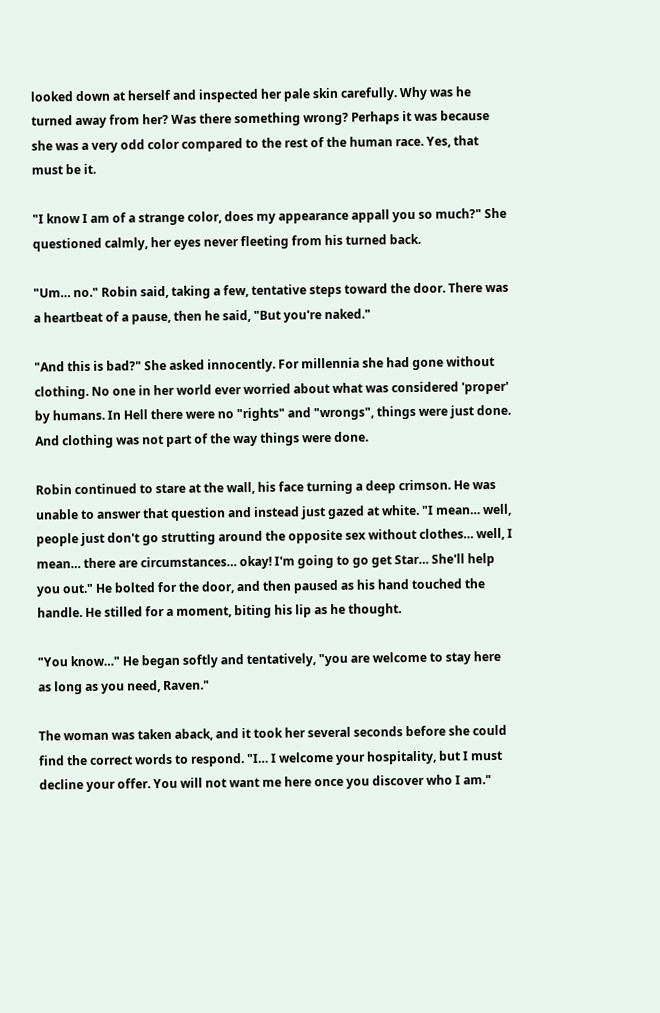looked down at herself and inspected her pale skin carefully. Why was he turned away from her? Was there something wrong? Perhaps it was because she was a very odd color compared to the rest of the human race. Yes, that must be it.

"I know I am of a strange color, does my appearance appall you so much?" She questioned calmly, her eyes never fleeting from his turned back.

"Um… no." Robin said, taking a few, tentative steps toward the door. There was a heartbeat of a pause, then he said, "But you're naked."

"And this is bad?" She asked innocently. For millennia she had gone without clothing. No one in her world ever worried about what was considered 'proper' by humans. In Hell there were no "rights" and "wrongs", things were just done. And clothing was not part of the way things were done.

Robin continued to stare at the wall, his face turning a deep crimson. He was unable to answer that question and instead just gazed at white. "I mean… well, people just don't go strutting around the opposite sex without clothes… well, I mean… there are circumstances… okay! I'm going to go get Star… She'll help you out." He bolted for the door, and then paused as his hand touched the handle. He stilled for a moment, biting his lip as he thought.

"You know…" He began softly and tentatively, "you are welcome to stay here as long as you need, Raven."

The woman was taken aback, and it took her several seconds before she could find the correct words to respond. "I… I welcome your hospitality, but I must decline your offer. You will not want me here once you discover who I am."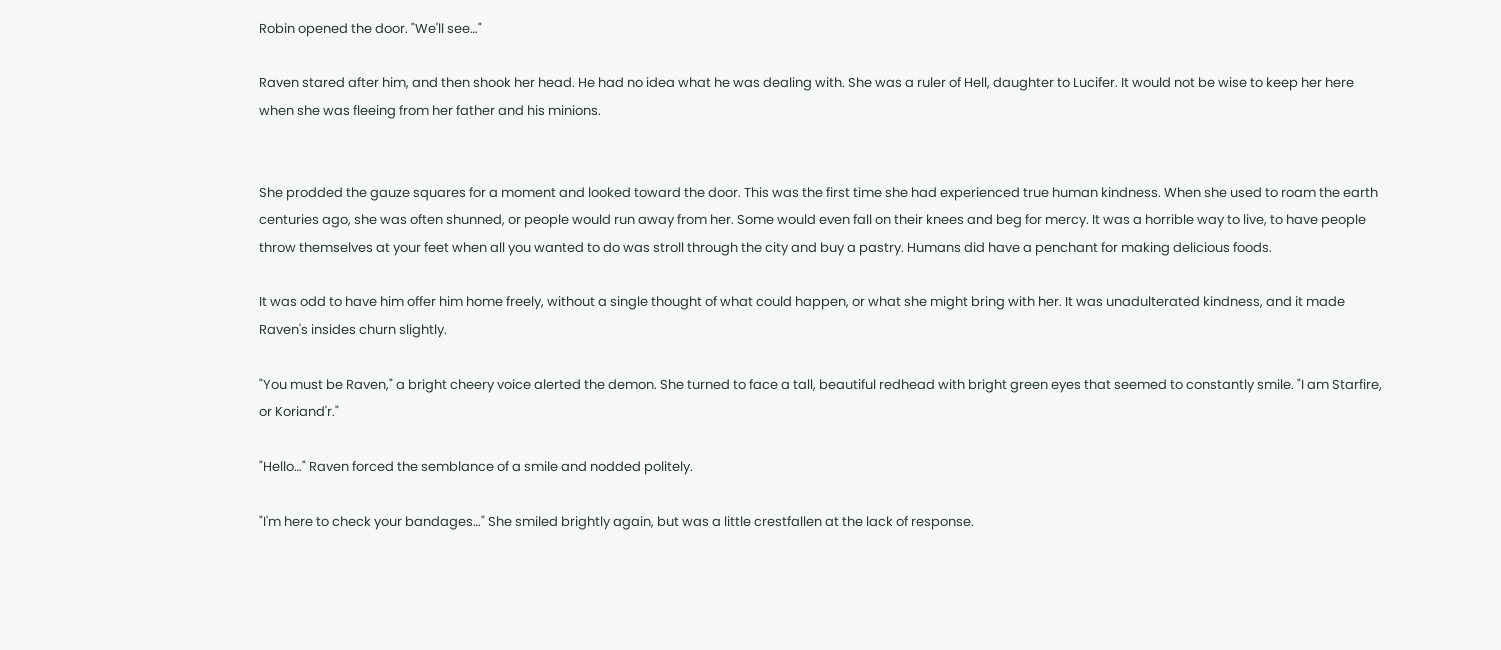Robin opened the door. "We'll see…"

Raven stared after him, and then shook her head. He had no idea what he was dealing with. She was a ruler of Hell, daughter to Lucifer. It would not be wise to keep her here when she was fleeing from her father and his minions.


She prodded the gauze squares for a moment and looked toward the door. This was the first time she had experienced true human kindness. When she used to roam the earth centuries ago, she was often shunned, or people would run away from her. Some would even fall on their knees and beg for mercy. It was a horrible way to live, to have people throw themselves at your feet when all you wanted to do was stroll through the city and buy a pastry. Humans did have a penchant for making delicious foods.

It was odd to have him offer him home freely, without a single thought of what could happen, or what she might bring with her. It was unadulterated kindness, and it made Raven's insides churn slightly.

"You must be Raven," a bright cheery voice alerted the demon. She turned to face a tall, beautiful redhead with bright green eyes that seemed to constantly smile. "I am Starfire, or Koriand'r."

"Hello…" Raven forced the semblance of a smile and nodded politely.

"I'm here to check your bandages…" She smiled brightly again, but was a little crestfallen at the lack of response.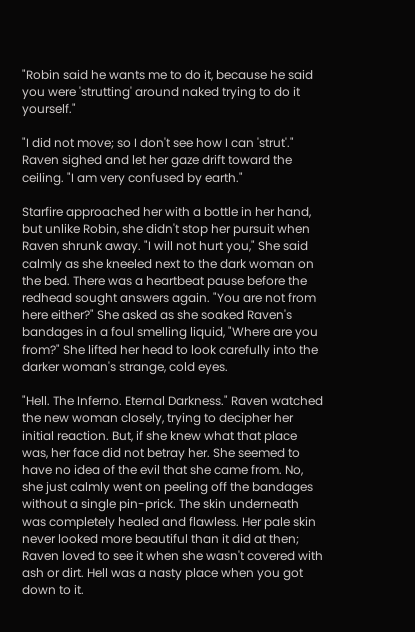"Robin said he wants me to do it, because he said you were 'strutting' around naked trying to do it yourself."

"I did not move; so I don't see how I can 'strut'." Raven sighed and let her gaze drift toward the ceiling. "I am very confused by earth."

Starfire approached her with a bottle in her hand, but unlike Robin, she didn't stop her pursuit when Raven shrunk away. "I will not hurt you," She said calmly as she kneeled next to the dark woman on the bed. There was a heartbeat pause before the redhead sought answers again. "You are not from here either?" She asked as she soaked Raven's bandages in a foul smelling liquid, "Where are you from?" She lifted her head to look carefully into the darker woman's strange, cold eyes.

"Hell. The Inferno. Eternal Darkness." Raven watched the new woman closely, trying to decipher her initial reaction. But, if she knew what that place was, her face did not betray her. She seemed to have no idea of the evil that she came from. No, she just calmly went on peeling off the bandages without a single pin-prick. The skin underneath was completely healed and flawless. Her pale skin never looked more beautiful than it did at then; Raven loved to see it when she wasn't covered with ash or dirt. Hell was a nasty place when you got down to it.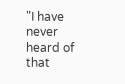"I have never heard of that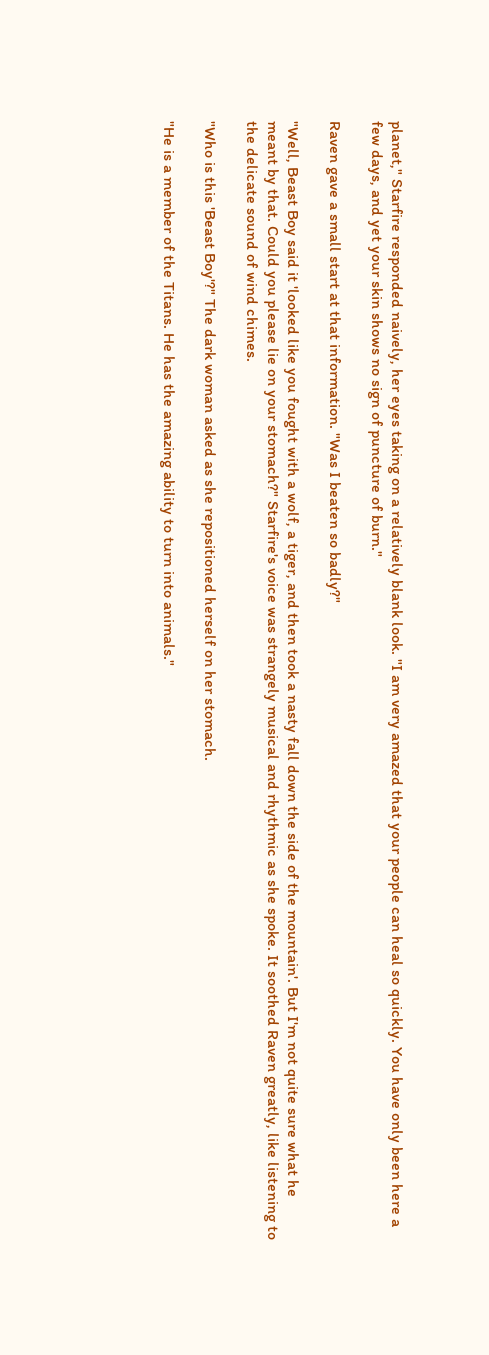planet," Starfire responded naively, her eyes taking on a relatively blank look. "I am very amazed that your people can heal so quickly. You have only been here a few days, and yet your skin shows no sign of puncture of burn."

Raven gave a small start at that information. "Was I beaten so badly?"

"Well, Beast Boy said it 'looked like you fought with a wolf, a tiger, and then took a nasty fall down the side of the mountain'. But I'm not quite sure what he meant by that. Could you please lie on your stomach?" Starfire's voice was strangely musical and rhythmic as she spoke. It soothed Raven greatly, like listening to the delicate sound of wind chimes.

"Who is this 'Beast Boy'?" The dark woman asked as she repositioned herself on her stomach.

"He is a member of the Titans. He has the amazing ability to turn into animals."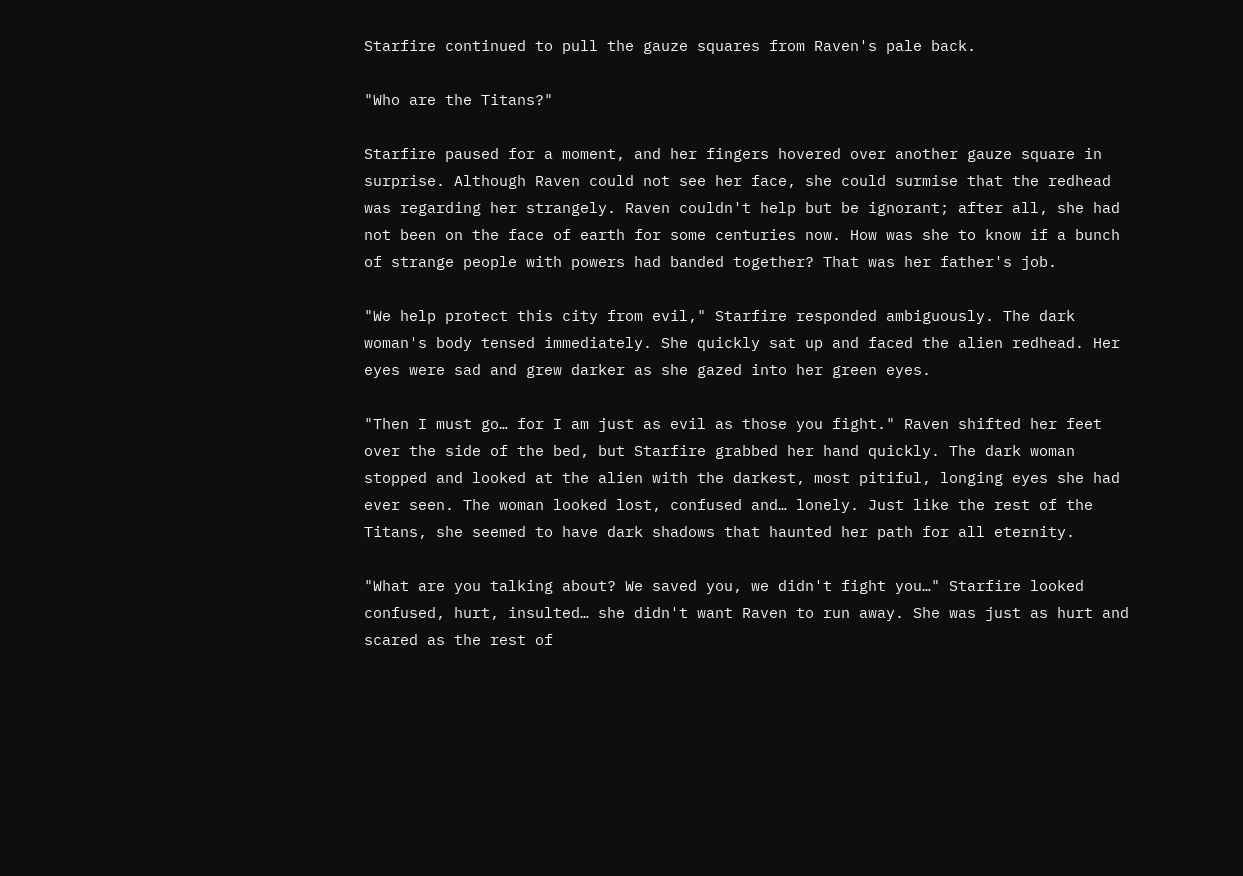Starfire continued to pull the gauze squares from Raven's pale back.

"Who are the Titans?"

Starfire paused for a moment, and her fingers hovered over another gauze square in surprise. Although Raven could not see her face, she could surmise that the redhead was regarding her strangely. Raven couldn't help but be ignorant; after all, she had not been on the face of earth for some centuries now. How was she to know if a bunch of strange people with powers had banded together? That was her father's job.

"We help protect this city from evil," Starfire responded ambiguously. The dark woman's body tensed immediately. She quickly sat up and faced the alien redhead. Her eyes were sad and grew darker as she gazed into her green eyes.

"Then I must go… for I am just as evil as those you fight." Raven shifted her feet over the side of the bed, but Starfire grabbed her hand quickly. The dark woman stopped and looked at the alien with the darkest, most pitiful, longing eyes she had ever seen. The woman looked lost, confused and… lonely. Just like the rest of the Titans, she seemed to have dark shadows that haunted her path for all eternity.

"What are you talking about? We saved you, we didn't fight you…" Starfire looked confused, hurt, insulted… she didn't want Raven to run away. She was just as hurt and scared as the rest of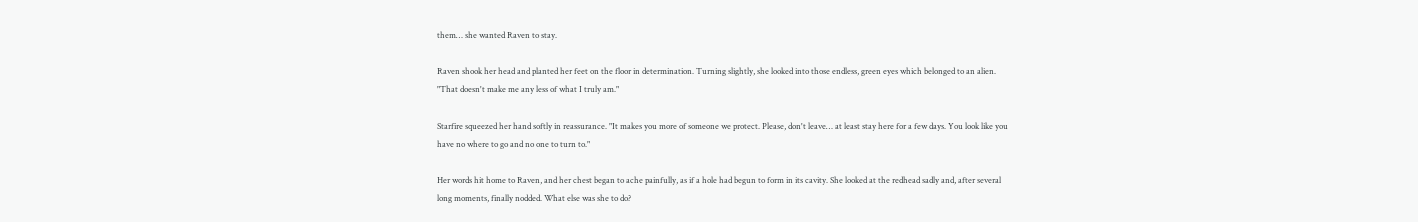them… she wanted Raven to stay.

Raven shook her head and planted her feet on the floor in determination. Turning slightly, she looked into those endless, green eyes which belonged to an alien. "That doesn't make me any less of what I truly am."

Starfire squeezed her hand softly in reassurance. "It makes you more of someone we protect. Please, don't leave… at least stay here for a few days. You look like you have no where to go and no one to turn to."

Her words hit home to Raven, and her chest began to ache painfully, as if a hole had begun to form in its cavity. She looked at the redhead sadly and, after several long moments, finally nodded. What else was she to do?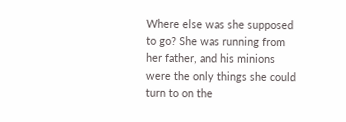Where else was she supposed to go? She was running from her father, and his minions were the only things she could turn to on the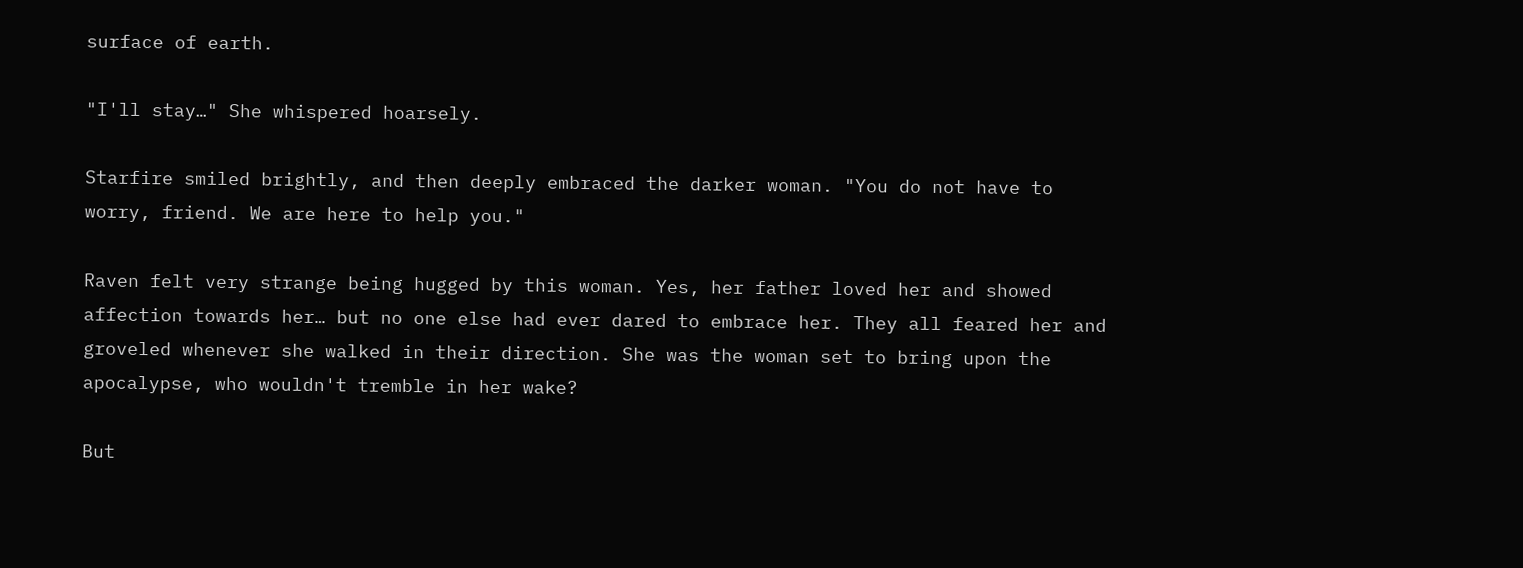surface of earth.

"I'll stay…" She whispered hoarsely.

Starfire smiled brightly, and then deeply embraced the darker woman. "You do not have to worry, friend. We are here to help you."

Raven felt very strange being hugged by this woman. Yes, her father loved her and showed affection towards her… but no one else had ever dared to embrace her. They all feared her and groveled whenever she walked in their direction. She was the woman set to bring upon the apocalypse, who wouldn't tremble in her wake?

But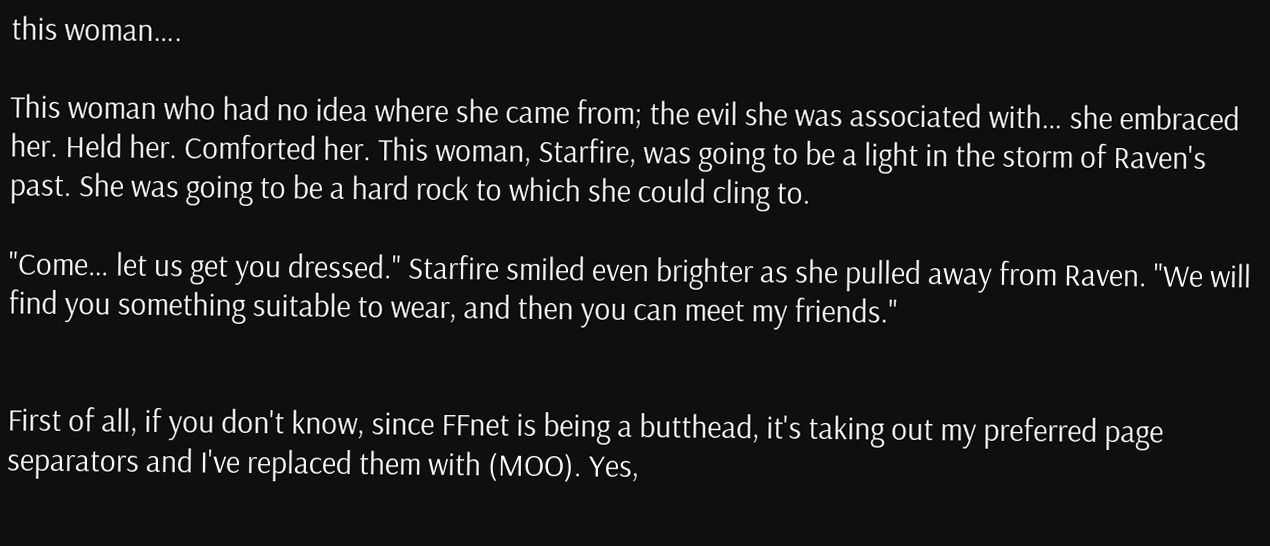this woman….

This woman who had no idea where she came from; the evil she was associated with… she embraced her. Held her. Comforted her. This woman, Starfire, was going to be a light in the storm of Raven's past. She was going to be a hard rock to which she could cling to.

"Come… let us get you dressed." Starfire smiled even brighter as she pulled away from Raven. "We will find you something suitable to wear, and then you can meet my friends."


First of all, if you don't know, since FFnet is being a butthead, it's taking out my preferred page separators and I've replaced them with (MOO). Yes,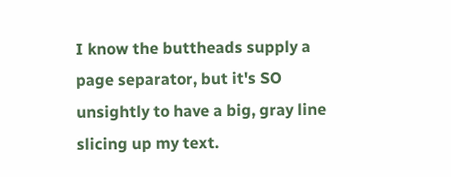I know the buttheads supply a page separator, but it's SO unsightly to have a big, gray line slicing up my text.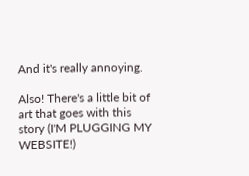And it's really annoying.

Also! There's a little bit of art that goes with this story (I'M PLUGGING MY WEBSITE!)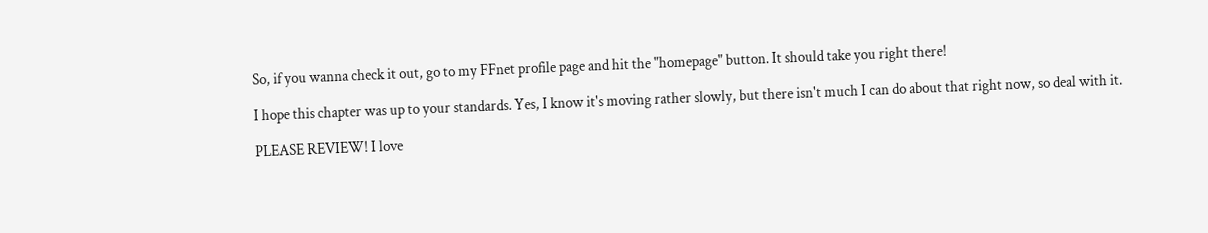So, if you wanna check it out, go to my FFnet profile page and hit the "homepage" button. It should take you right there!

I hope this chapter was up to your standards. Yes, I know it's moving rather slowly, but there isn't much I can do about that right now, so deal with it.

PLEASE REVIEW! I love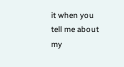it when you tell me about my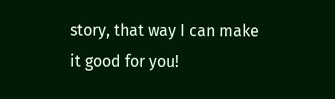story, that way I can make it good for you!